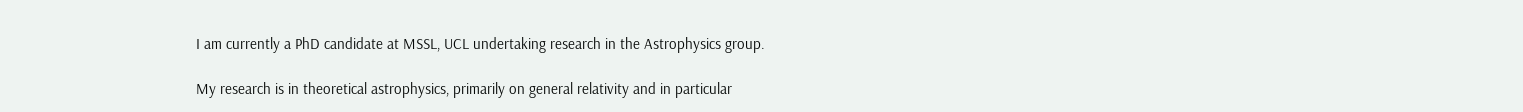I am currently a PhD candidate at MSSL, UCL undertaking research in the Astrophysics group.

My research is in theoretical astrophysics, primarily on general relativity and in particular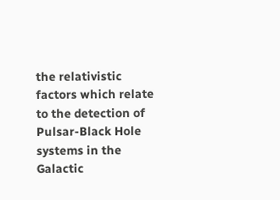the relativistic factors which relate to the detection of Pulsar-Black Hole systems in the Galactic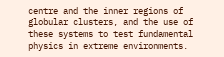centre and the inner regions of globular clusters, and the use of these systems to test fundamental physics in extreme environments.